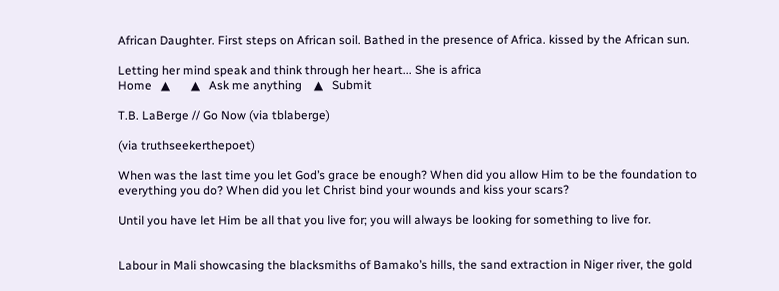African Daughter. First steps on African soil. Bathed in the presence of Africa. kissed by the African sun.

Letting her mind speak and think through her heart... She is africa
Home   ▲       ▲   Ask me anything    ▲   Submit

T.B. LaBerge // Go Now (via tblaberge)

(via truthseekerthepoet)

When was the last time you let God’s grace be enough? When did you allow Him to be the foundation to everything you do? When did you let Christ bind your wounds and kiss your scars?

Until you have let Him be all that you live for; you will always be looking for something to live for.


Labour in Mali showcasing the blacksmiths of Bamako’s hills, the sand extraction in Niger river, the gold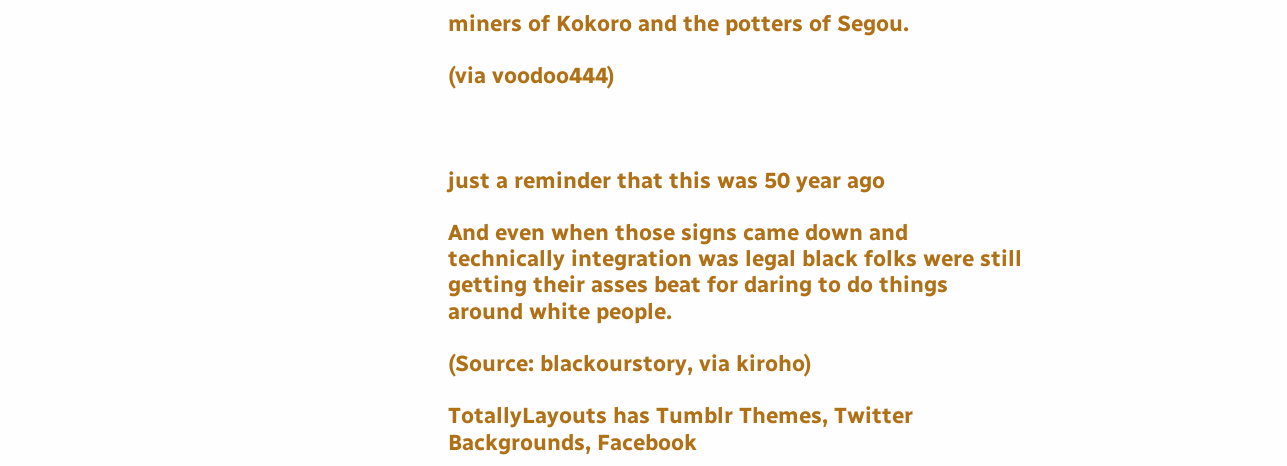miners of Kokoro and the potters of Segou.

(via voodoo444)



just a reminder that this was 50 year ago

And even when those signs came down and technically integration was legal black folks were still getting their asses beat for daring to do things around white people.

(Source: blackourstory, via kiroho)

TotallyLayouts has Tumblr Themes, Twitter Backgrounds, Facebook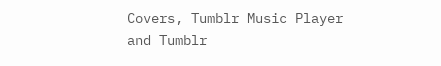Covers, Tumblr Music Player and Tumblr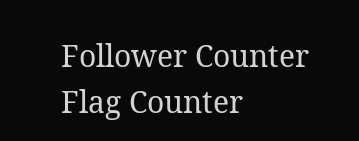Follower Counter
Flag Counter